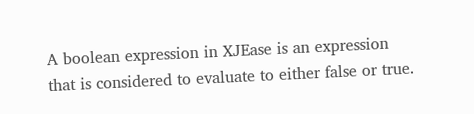A boolean expression in XJEase is an expression that is considered to evaluate to either false or true.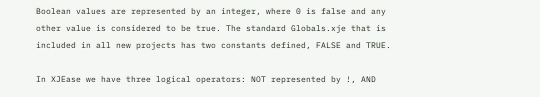Boolean values are represented by an integer, where 0 is false and any other value is considered to be true. The standard Globals.xje that is included in all new projects has two constants defined, FALSE and TRUE.

In XJEase we have three logical operators: NOT represented by !, AND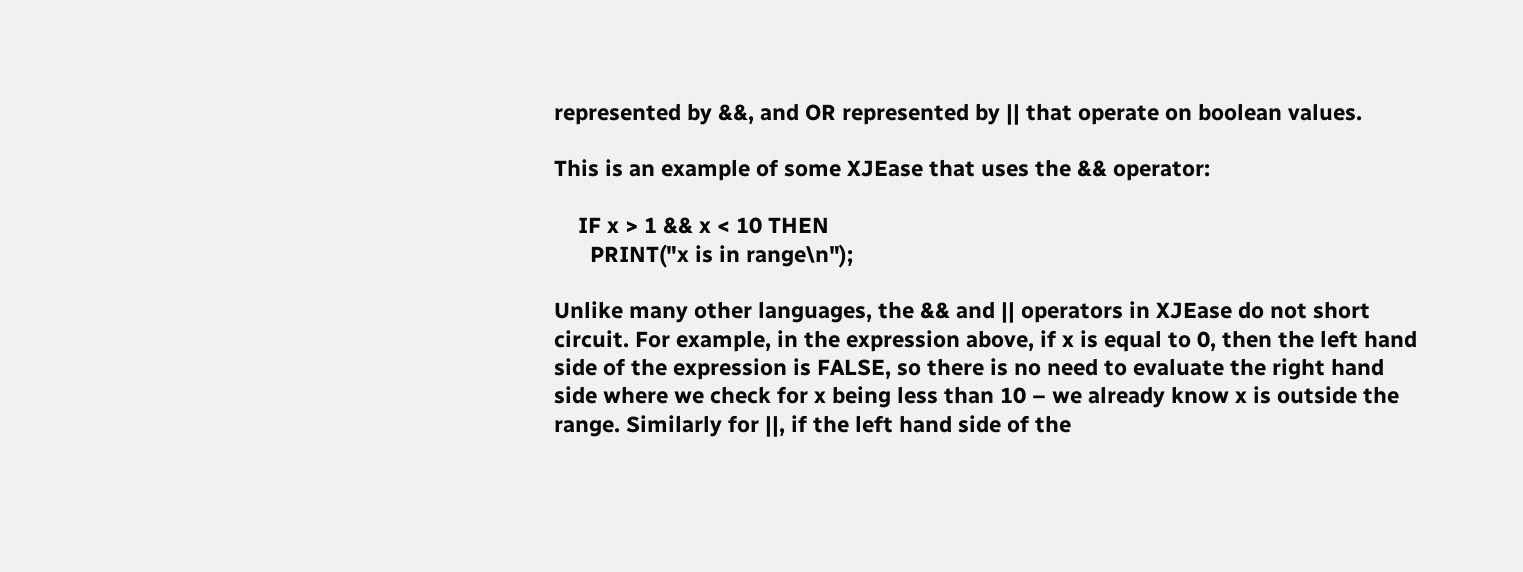represented by &&, and OR represented by || that operate on boolean values.

This is an example of some XJEase that uses the && operator:

    IF x > 1 && x < 10 THEN
      PRINT("x is in range\n");

Unlike many other languages, the && and || operators in XJEase do not short circuit. For example, in the expression above, if x is equal to 0, then the left hand side of the expression is FALSE, so there is no need to evaluate the right hand side where we check for x being less than 10 – we already know x is outside the range. Similarly for ||, if the left hand side of the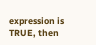expression is TRUE, then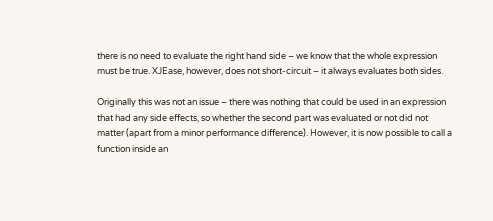there is no need to evaluate the right hand side – we know that the whole expression must be true. XJEase, however, does not short-circuit – it always evaluates both sides.

Originally this was not an issue – there was nothing that could be used in an expression that had any side effects, so whether the second part was evaluated or not did not matter (apart from a minor performance difference). However, it is now possible to call a function inside an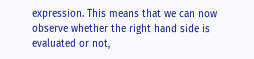expression. This means that we can now observe whether the right hand side is evaluated or not,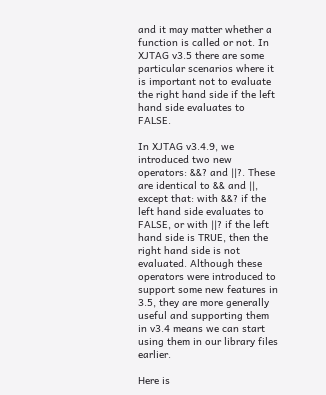and it may matter whether a function is called or not. In XJTAG v3.5 there are some particular scenarios where it is important not to evaluate the right hand side if the left hand side evaluates to FALSE.

In XJTAG v3.4.9, we introduced two new operators: &&? and ||?. These are identical to && and ||, except that: with &&? if the left hand side evaluates to FALSE, or with ||? if the left hand side is TRUE, then the right hand side is not evaluated. Although these operators were introduced to support some new features in 3.5, they are more generally useful and supporting them in v3.4 means we can start using them in our library files earlier.

Here is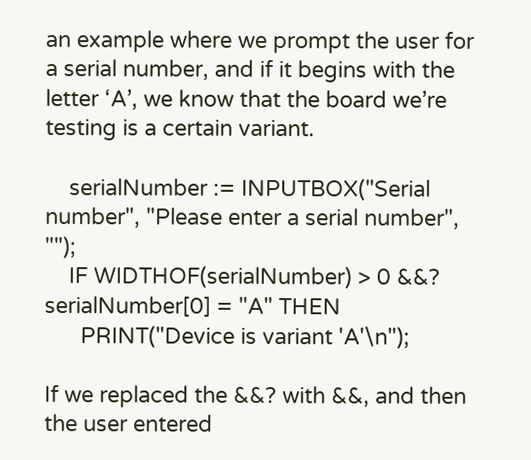an example where we prompt the user for a serial number, and if it begins with the letter ‘A’, we know that the board we’re testing is a certain variant.

    serialNumber := INPUTBOX("Serial number", "Please enter a serial number", "");
    IF WIDTHOF(serialNumber) > 0 &&? serialNumber[0] = "A" THEN
      PRINT("Device is variant 'A'\n");

If we replaced the &&? with &&, and then the user entered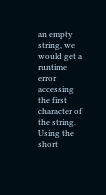an empty string, we would get a runtime error accessing the first character of the string. Using the short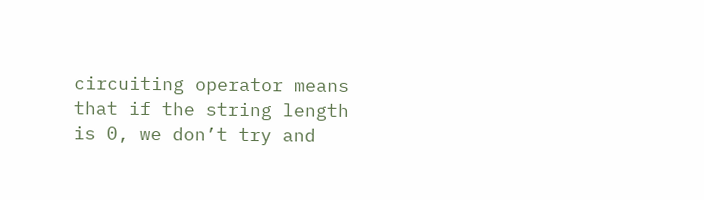circuiting operator means that if the string length is 0, we don’t try and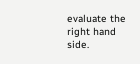evaluate the right hand side.